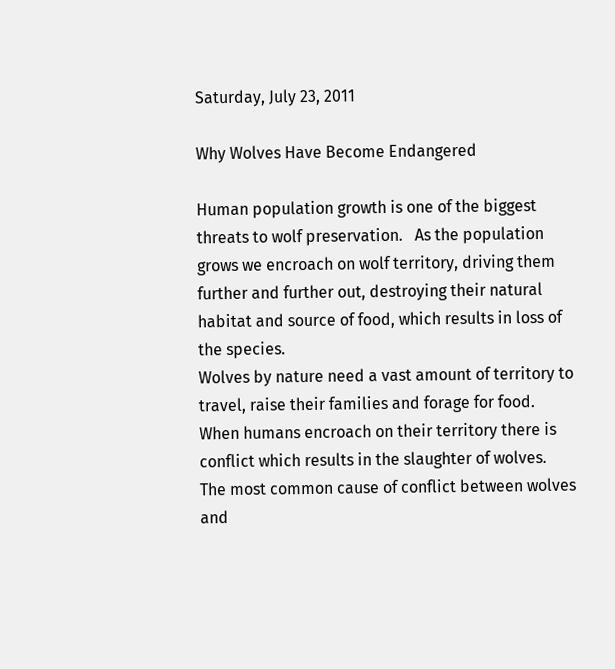Saturday, July 23, 2011

Why Wolves Have Become Endangered

Human population growth is one of the biggest threats to wolf preservation.   As the population grows we encroach on wolf territory, driving them further and further out, destroying their natural habitat and source of food, which results in loss of the species.
Wolves by nature need a vast amount of territory to travel, raise their families and forage for food.  When humans encroach on their territory there is conflict which results in the slaughter of wolves.
The most common cause of conflict between wolves and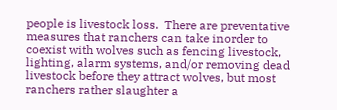people is livestock loss.  There are preventative measures that ranchers can take inorder to coexist with wolves such as fencing livestock, lighting, alarm systems, and/or removing dead livestock before they attract wolves, but most ranchers rather slaughter a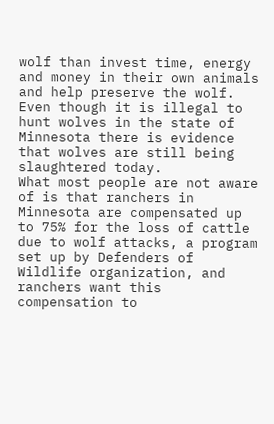wolf than invest time, energy and money in their own animals and help preserve the wolf.
Even though it is illegal to hunt wolves in the state of Minnesota there is evidence that wolves are still being slaughtered today.
What most people are not aware of is that ranchers in Minnesota are compensated up to 75% for the loss of cattle due to wolf attacks, a program set up by Defenders of Wildlife organization, and ranchers want this compensation to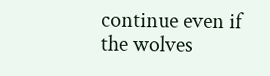continue even if the wolves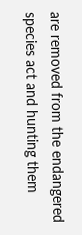are removed from the endangered species act and hunting them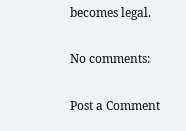becomes legal.

No comments:

Post a Comment